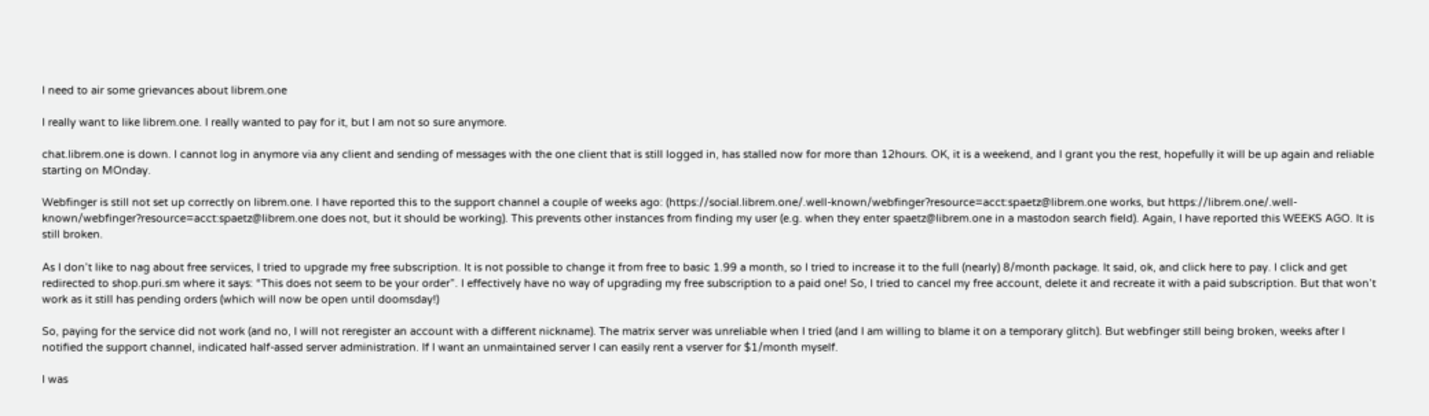I need to air some grievances about librem.one

I really want to like librem.one. I really wanted to pay for it, but I am not so sure anymore.

chat.librem.one is down. I cannot log in anymore via any client and sending of messages with the one client that is still logged in, has stalled now for more than 12hours. OK, it is a weekend, and I grant you the rest, hopefully it will be up again and reliable starting on MOnday.

Webfinger is still not set up correctly on librem.one. I have reported this to the support channel a couple of weeks ago: (https://social.librem.one/.well-known/webfinger?resource=acct:spaetz@librem.one works, but https://librem.one/.well-known/webfinger?resource=acct:spaetz@librem.one does not, but it should be working). This prevents other instances from finding my user (e.g. when they enter spaetz@librem.one in a mastodon search field). Again, I have reported this WEEKS AGO. It is still broken.

As I don’t like to nag about free services, I tried to upgrade my free subscription. It is not possible to change it from free to basic 1.99 a month, so I tried to increase it to the full (nearly) 8/month package. It said, ok, and click here to pay. I click and get redirected to shop.puri.sm where it says: “This does not seem to be your order”. I effectively have no way of upgrading my free subscription to a paid one! So, I tried to cancel my free account, delete it and recreate it with a paid subscription. But that won’t work as it still has pending orders (which will now be open until doomsday!)

So, paying for the service did not work (and no, I will not reregister an account with a different nickname). The matrix server was unreliable when I tried (and I am willing to blame it on a temporary glitch). But webfinger still being broken, weeks after I notified the support channel, indicated half-assed server administration. If I want an unmaintained server I can easily rent a vserver for $1/month myself.

I was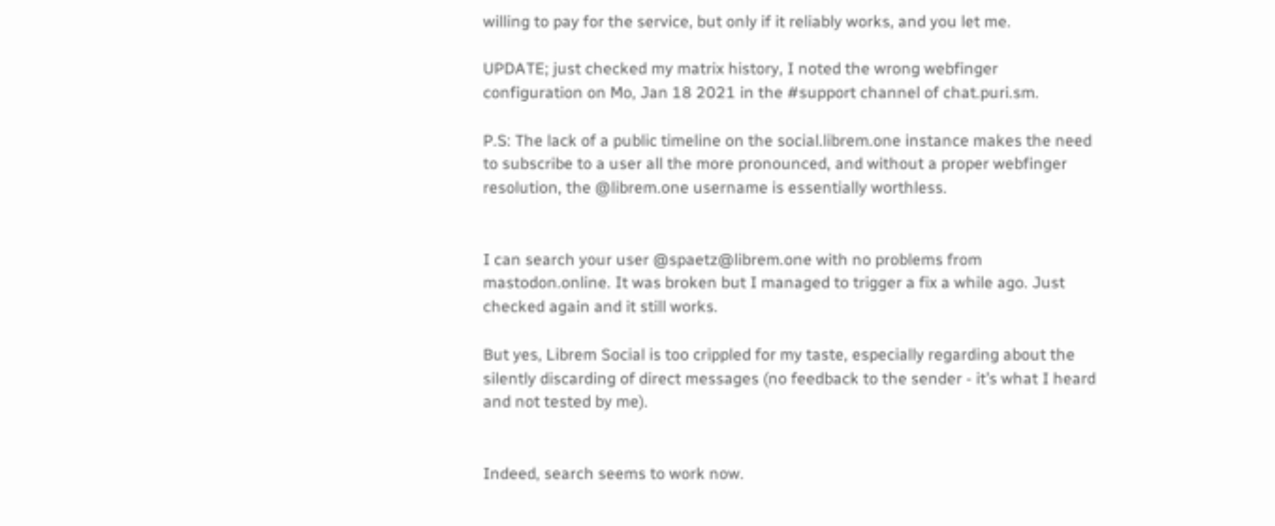willing to pay for the service, but only if it reliably works, and you let me.

UPDATE; just checked my matrix history, I noted the wrong webfinger configuration on Mo, Jan 18 2021 in the #support channel of chat.puri.sm.

P.S: The lack of a public timeline on the social.librem.one instance makes the need to subscribe to a user all the more pronounced, and without a proper webfinger resolution, the @librem.one username is essentially worthless.


I can search your user @spaetz@librem.one with no problems from mastodon.online. It was broken but I managed to trigger a fix a while ago. Just checked again and it still works.

But yes, Librem Social is too crippled for my taste, especially regarding about the silently discarding of direct messages (no feedback to the sender - it’s what I heard and not tested by me).


Indeed, search seems to work now.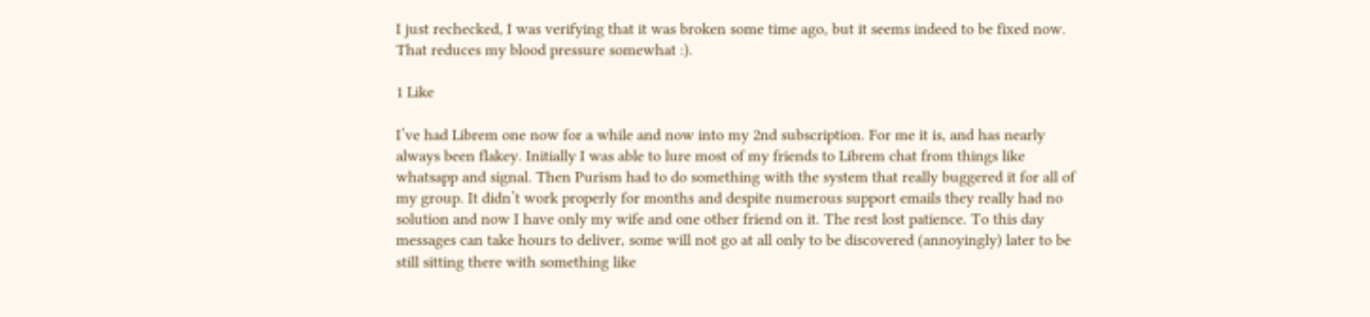I just rechecked, I was verifying that it was broken some time ago, but it seems indeed to be fixed now. That reduces my blood pressure somewhat :).

1 Like

I’ve had Librem one now for a while and now into my 2nd subscription. For me it is, and has nearly always been flakey. Initially I was able to lure most of my friends to Librem chat from things like whatsapp and signal. Then Purism had to do something with the system that really buggered it for all of my group. It didn’t work properly for months and despite numerous support emails they really had no solution and now I have only my wife and one other friend on it. The rest lost patience. To this day messages can take hours to deliver, some will not go at all only to be discovered (annoyingly) later to be still sitting there with something like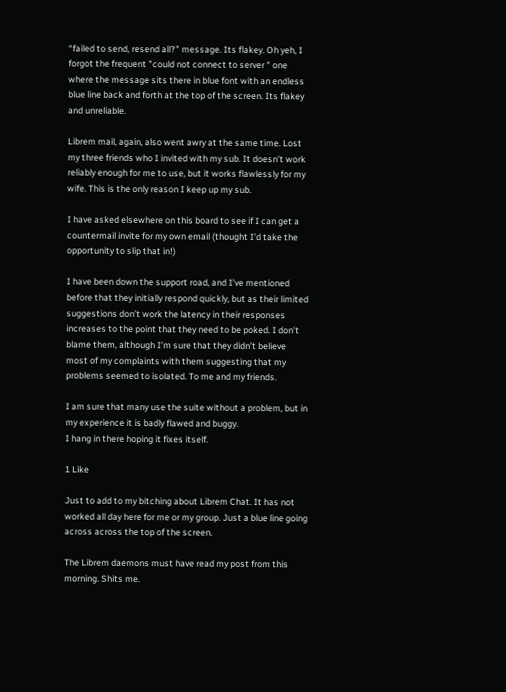“failed to send, resend all?” message. Its flakey. Oh yeh, I forgot the frequent "could not connect to server " one where the message sits there in blue font with an endless blue line back and forth at the top of the screen. Its flakey and unreliable.

Librem mail, again, also went awry at the same time. Lost my three friends who I invited with my sub. It doesn’t work reliably enough for me to use, but it works flawlessly for my wife. This is the only reason I keep up my sub.

I have asked elsewhere on this board to see if I can get a countermail invite for my own email (thought I’d take the opportunity to slip that in!)

I have been down the support road, and I’ve mentioned before that they initially respond quickly, but as their limited suggestions don’t work the latency in their responses increases to the point that they need to be poked. I don’t blame them, although I’m sure that they didn’t believe most of my complaints with them suggesting that my problems seemed to isolated. To me and my friends.

I am sure that many use the suite without a problem, but in my experience it is badly flawed and buggy.
I hang in there hoping it fixes itself.

1 Like

Just to add to my bitching about Librem Chat. It has not worked all day here for me or my group. Just a blue line going across across the top of the screen.

The Librem daemons must have read my post from this morning. Shits me.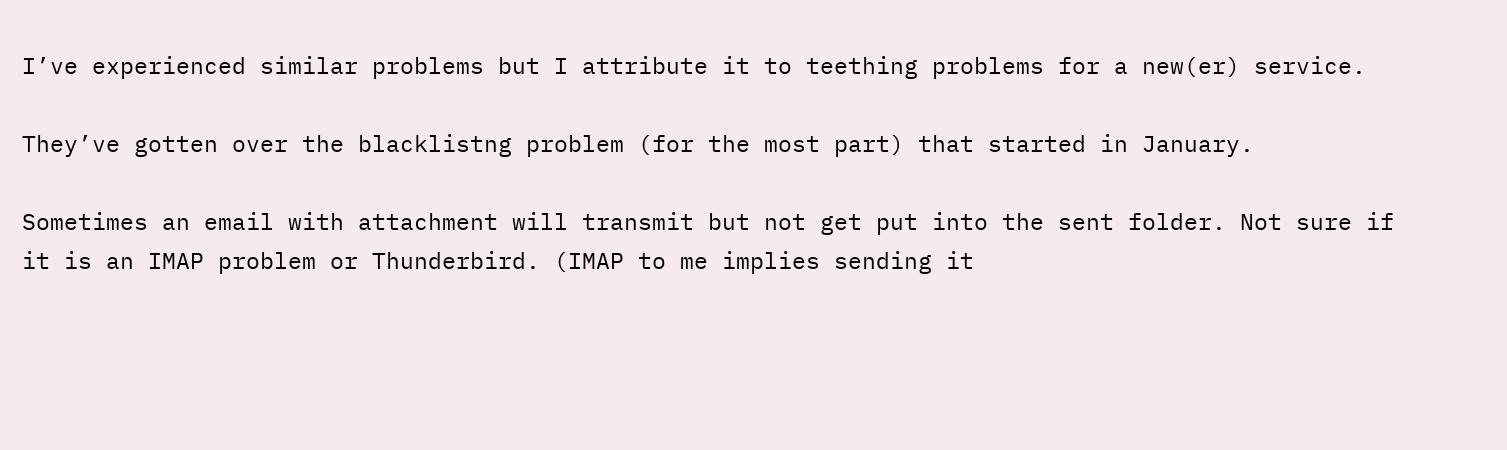I’ve experienced similar problems but I attribute it to teething problems for a new(er) service.

They’ve gotten over the blacklistng problem (for the most part) that started in January.

Sometimes an email with attachment will transmit but not get put into the sent folder. Not sure if it is an IMAP problem or Thunderbird. (IMAP to me implies sending it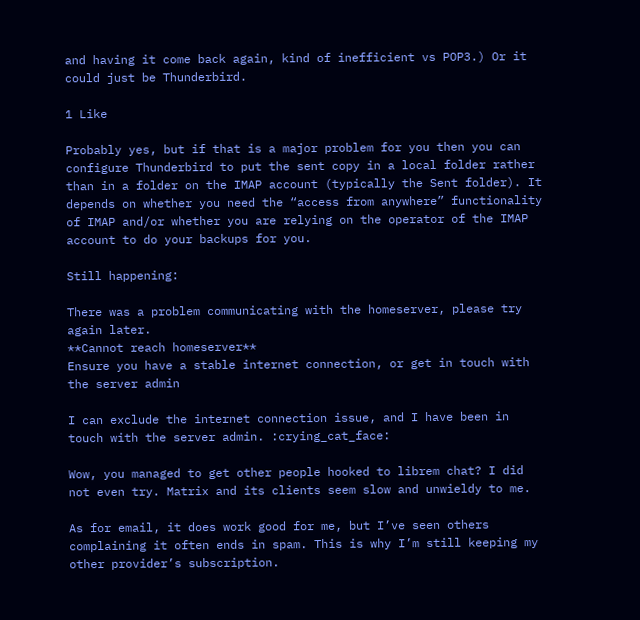and having it come back again, kind of inefficient vs POP3.) Or it could just be Thunderbird.

1 Like

Probably yes, but if that is a major problem for you then you can configure Thunderbird to put the sent copy in a local folder rather than in a folder on the IMAP account (typically the Sent folder). It depends on whether you need the “access from anywhere” functionality of IMAP and/or whether you are relying on the operator of the IMAP account to do your backups for you.

Still happening:

There was a problem communicating with the homeserver, please try again later.
**Cannot reach homeserver**
Ensure you have a stable internet connection, or get in touch with the server admin

I can exclude the internet connection issue, and I have been in touch with the server admin. :crying_cat_face:

Wow, you managed to get other people hooked to librem chat? I did not even try. Matrix and its clients seem slow and unwieldy to me.

As for email, it does work good for me, but I’ve seen others complaining it often ends in spam. This is why I’m still keeping my other provider’s subscription.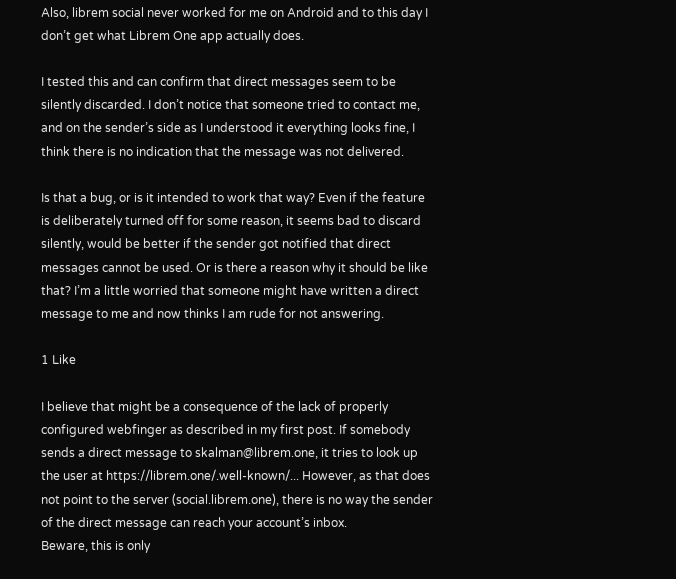Also, librem social never worked for me on Android and to this day I don’t get what Librem One app actually does.

I tested this and can confirm that direct messages seem to be silently discarded. I don’t notice that someone tried to contact me, and on the sender’s side as I understood it everything looks fine, I think there is no indication that the message was not delivered.

Is that a bug, or is it intended to work that way? Even if the feature is deliberately turned off for some reason, it seems bad to discard silently, would be better if the sender got notified that direct messages cannot be used. Or is there a reason why it should be like that? I’m a little worried that someone might have written a direct message to me and now thinks I am rude for not answering.

1 Like

I believe that might be a consequence of the lack of properly configured webfinger as described in my first post. If somebody sends a direct message to skalman@librem.one, it tries to look up the user at https://librem.one/.well-known/... However, as that does not point to the server (social.librem.one), there is no way the sender of the direct message can reach your account’s inbox.
Beware, this is only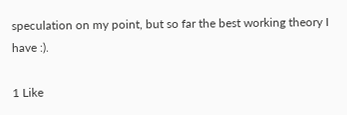speculation on my point, but so far the best working theory I have :).

1 Like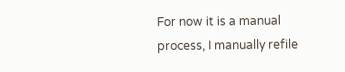For now it is a manual process, I manually refile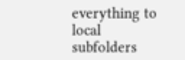everything to local subfolders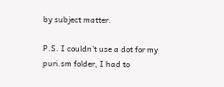by subject matter.

P.S. I couldn’t use a dot for my puri.sm folder, I had to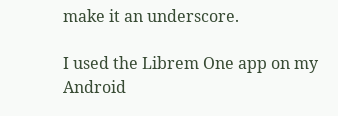make it an underscore.

I used the Librem One app on my Android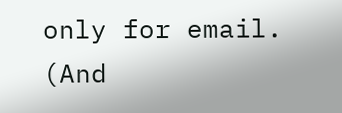only for email. (And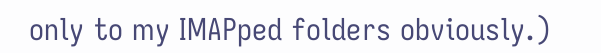only to my IMAPped folders obviously.)